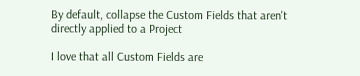By default, collapse the Custom Fields that aren't directly applied to a Project

I love that all Custom Fields are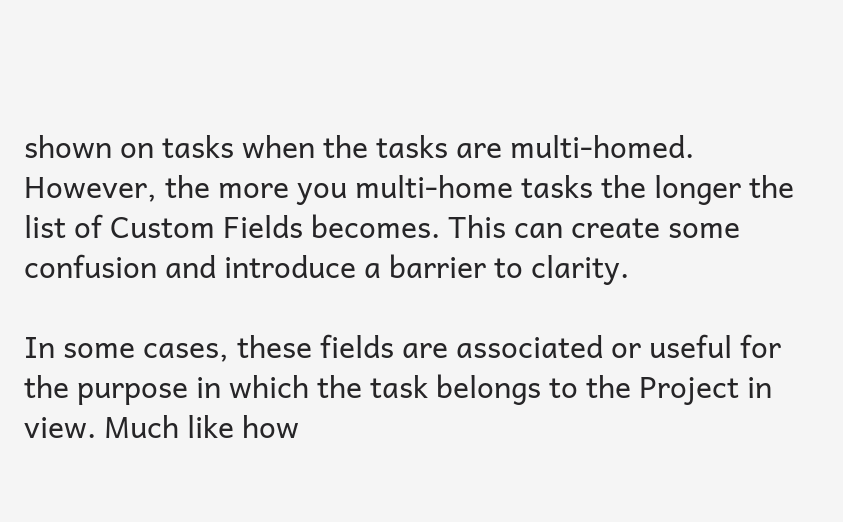shown on tasks when the tasks are multi-homed. However, the more you multi-home tasks the longer the list of Custom Fields becomes. This can create some confusion and introduce a barrier to clarity.

In some cases, these fields are associated or useful for the purpose in which the task belongs to the Project in view. Much like how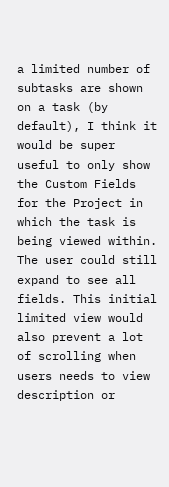a limited number of subtasks are shown on a task (by default), I think it would be super useful to only show the Custom Fields for the Project in which the task is being viewed within. The user could still expand to see all fields. This initial limited view would also prevent a lot of scrolling when users needs to view description or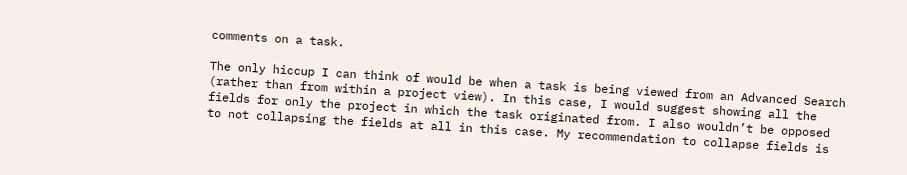comments on a task.

The only hiccup I can think of would be when a task is being viewed from an Advanced Search (rather than from within a project view). In this case, I would suggest showing all the fields for only the project in which the task originated from. I also wouldn’t be opposed to not collapsing the fields at all in this case. My recommendation to collapse fields is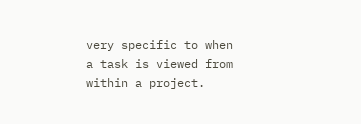very specific to when a task is viewed from within a project.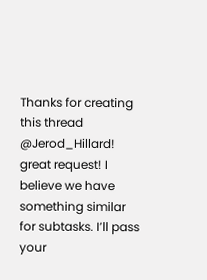Thanks for creating this thread @Jerod_Hillard! great request! I believe we have something similar for subtasks. I’ll pass your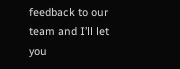feedback to our team and I’ll let you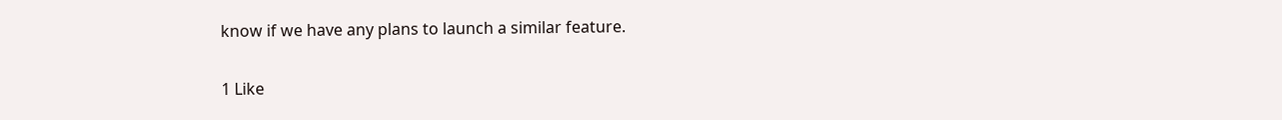know if we have any plans to launch a similar feature.

1 Like